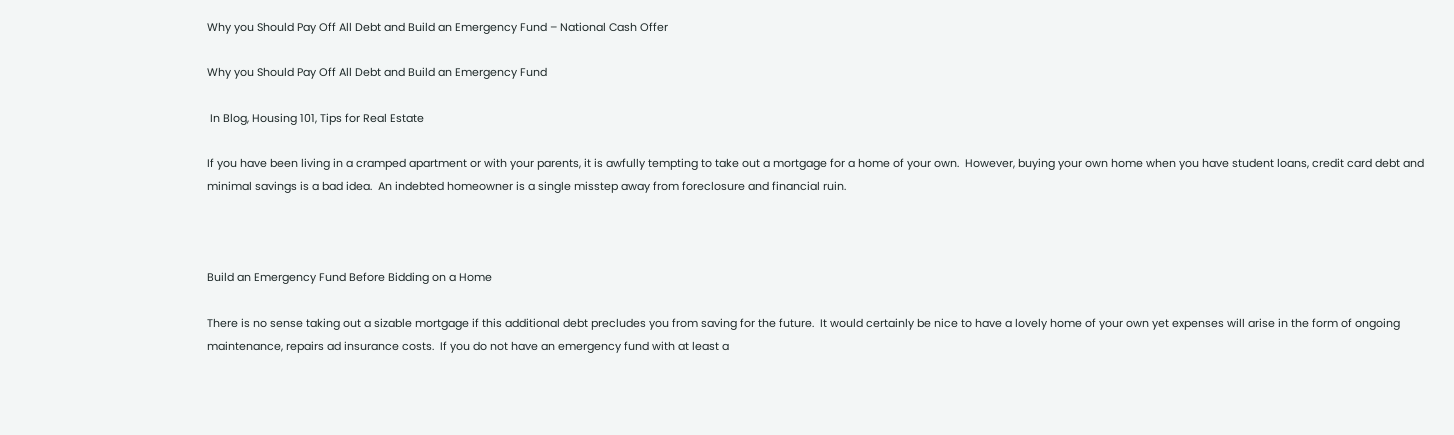Why you Should Pay Off All Debt and Build an Emergency Fund – National Cash Offer

Why you Should Pay Off All Debt and Build an Emergency Fund

 In Blog, Housing 101, Tips for Real Estate

If you have been living in a cramped apartment or with your parents, it is awfully tempting to take out a mortgage for a home of your own.  However, buying your own home when you have student loans, credit card debt and minimal savings is a bad idea.  An indebted homeowner is a single misstep away from foreclosure and financial ruin.



Build an Emergency Fund Before Bidding on a Home

There is no sense taking out a sizable mortgage if this additional debt precludes you from saving for the future.  It would certainly be nice to have a lovely home of your own yet expenses will arise in the form of ongoing maintenance, repairs ad insurance costs.  If you do not have an emergency fund with at least a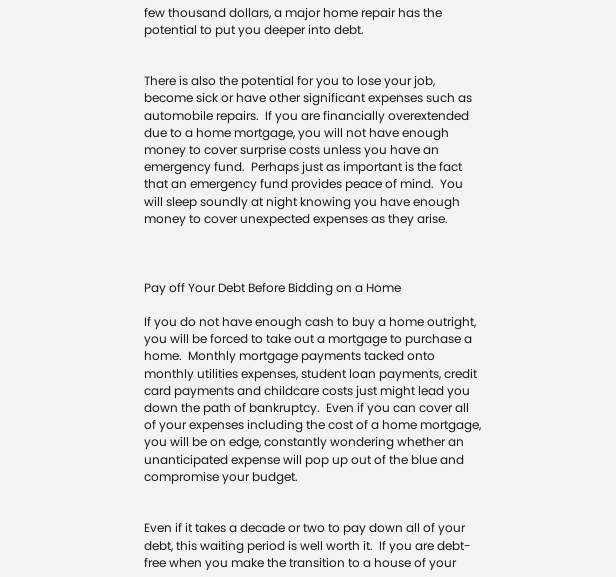few thousand dollars, a major home repair has the potential to put you deeper into debt.


There is also the potential for you to lose your job, become sick or have other significant expenses such as automobile repairs.  If you are financially overextended due to a home mortgage, you will not have enough money to cover surprise costs unless you have an emergency fund.  Perhaps just as important is the fact that an emergency fund provides peace of mind.  You will sleep soundly at night knowing you have enough money to cover unexpected expenses as they arise.



Pay off Your Debt Before Bidding on a Home

If you do not have enough cash to buy a home outright, you will be forced to take out a mortgage to purchase a home.  Monthly mortgage payments tacked onto monthly utilities expenses, student loan payments, credit card payments and childcare costs just might lead you down the path of bankruptcy.  Even if you can cover all of your expenses including the cost of a home mortgage, you will be on edge, constantly wondering whether an unanticipated expense will pop up out of the blue and compromise your budget.


Even if it takes a decade or two to pay down all of your debt, this waiting period is well worth it.  If you are debt-free when you make the transition to a house of your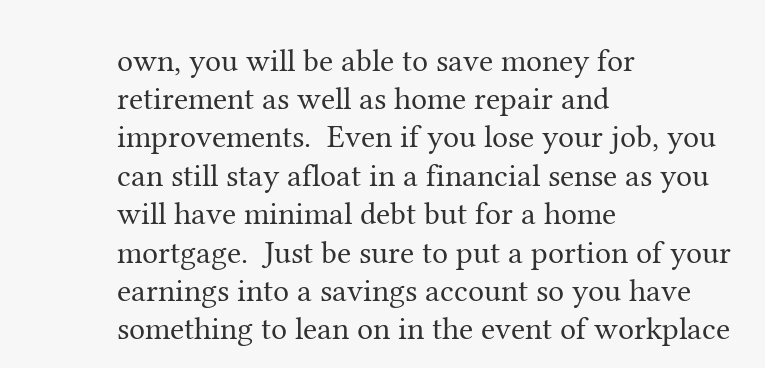own, you will be able to save money for retirement as well as home repair and improvements.  Even if you lose your job, you can still stay afloat in a financial sense as you will have minimal debt but for a home mortgage.  Just be sure to put a portion of your earnings into a savings account so you have something to lean on in the event of workplace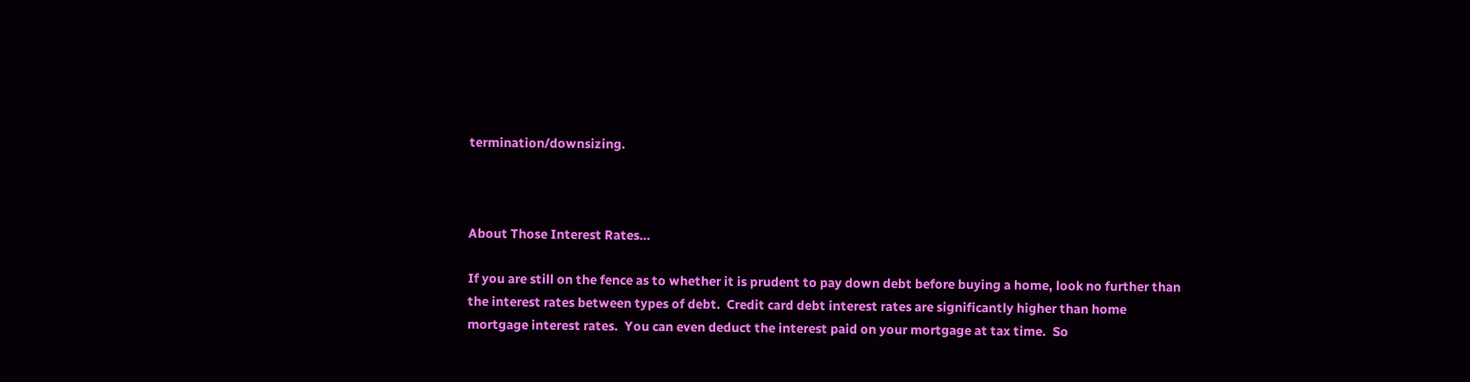termination/downsizing.



About Those Interest Rates…

If you are still on the fence as to whether it is prudent to pay down debt before buying a home, look no further than the interest rates between types of debt.  Credit card debt interest rates are significantly higher than home mortgage interest rates.  You can even deduct the interest paid on your mortgage at tax time.  So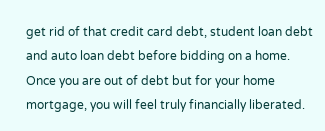get rid of that credit card debt, student loan debt and auto loan debt before bidding on a home.  Once you are out of debt but for your home mortgage, you will feel truly financially liberated.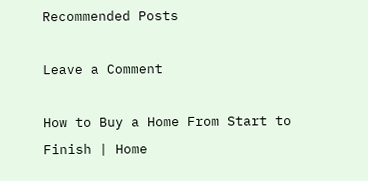Recommended Posts

Leave a Comment

How to Buy a Home From Start to Finish | Home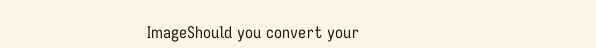ImageShould you convert your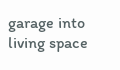garage into living space